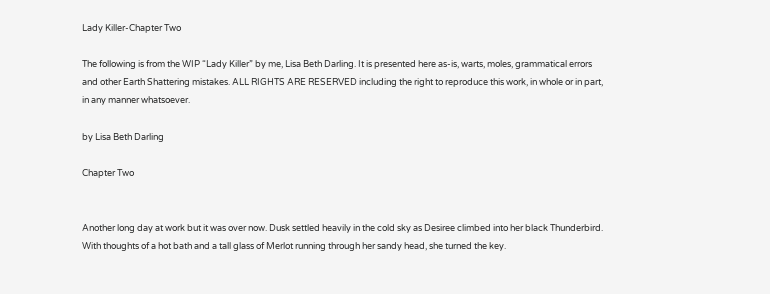Lady Killer-Chapter Two

The following is from the WIP “Lady Killer” by me, Lisa Beth Darling. It is presented here as-is, warts, moles, grammatical errors and other Earth Shattering mistakes. ALL RIGHTS ARE RESERVED including the right to reproduce this work, in whole or in part, in any manner whatsoever.

by Lisa Beth Darling

Chapter Two


Another long day at work but it was over now. Dusk settled heavily in the cold sky as Desiree climbed into her black Thunderbird. With thoughts of a hot bath and a tall glass of Merlot running through her sandy head, she turned the key.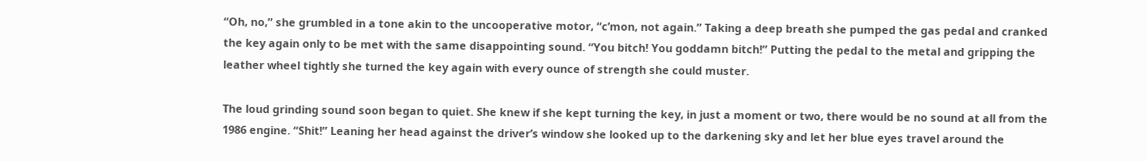“Oh, no,” she grumbled in a tone akin to the uncooperative motor, “c’mon, not again.” Taking a deep breath she pumped the gas pedal and cranked the key again only to be met with the same disappointing sound. “You bitch! You goddamn bitch!” Putting the pedal to the metal and gripping the leather wheel tightly she turned the key again with every ounce of strength she could muster.

The loud grinding sound soon began to quiet. She knew if she kept turning the key, in just a moment or two, there would be no sound at all from the 1986 engine. “Shit!” Leaning her head against the driver’s window she looked up to the darkening sky and let her blue eyes travel around the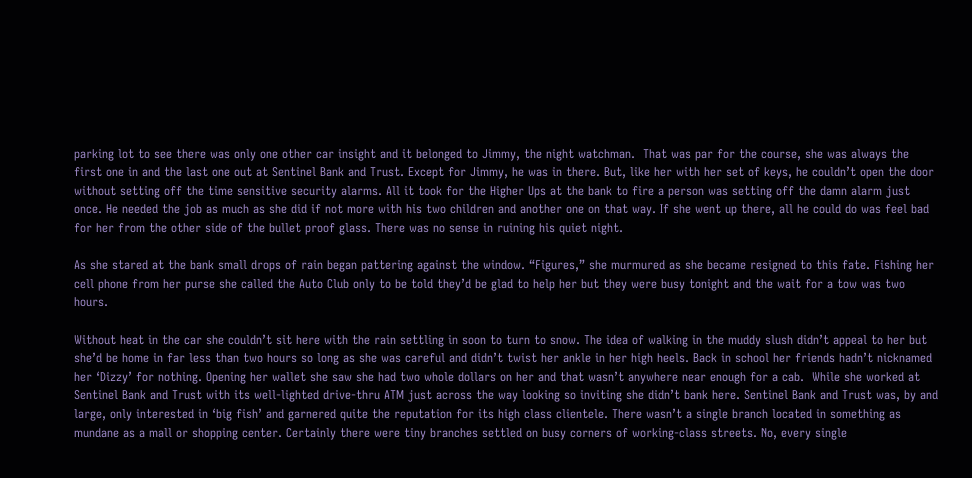parking lot to see there was only one other car insight and it belonged to Jimmy, the night watchman.  That was par for the course, she was always the first one in and the last one out at Sentinel Bank and Trust. Except for Jimmy, he was in there. But, like her with her set of keys, he couldn’t open the door without setting off the time sensitive security alarms. All it took for the Higher Ups at the bank to fire a person was setting off the damn alarm just once. He needed the job as much as she did if not more with his two children and another one on that way. If she went up there, all he could do was feel bad for her from the other side of the bullet proof glass. There was no sense in ruining his quiet night.

As she stared at the bank small drops of rain began pattering against the window. “Figures,” she murmured as she became resigned to this fate. Fishing her cell phone from her purse she called the Auto Club only to be told they’d be glad to help her but they were busy tonight and the wait for a tow was two hours.

Without heat in the car she couldn’t sit here with the rain settling in soon to turn to snow. The idea of walking in the muddy slush didn’t appeal to her but she’d be home in far less than two hours so long as she was careful and didn’t twist her ankle in her high heels. Back in school her friends hadn’t nicknamed her ‘Dizzy’ for nothing. Opening her wallet she saw she had two whole dollars on her and that wasn’t anywhere near enough for a cab.  While she worked at Sentinel Bank and Trust with its well-lighted drive-thru ATM just across the way looking so inviting she didn’t bank here. Sentinel Bank and Trust was, by and large, only interested in ‘big fish’ and garnered quite the reputation for its high class clientele. There wasn’t a single branch located in something as mundane as a mall or shopping center. Certainly there were tiny branches settled on busy corners of working-class streets. No, every single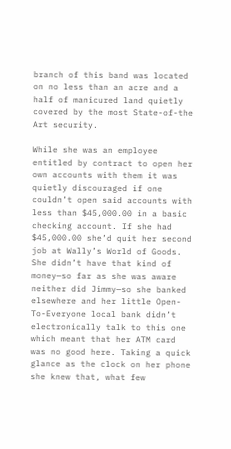branch of this band was located on no less than an acre and a half of manicured land quietly covered by the most State-of-the Art security.

While she was an employee entitled by contract to open her own accounts with them it was quietly discouraged if one couldn’t open said accounts with less than $45,000.00 in a basic checking account. If she had $45,000.00 she’d quit her second job at Wally’s World of Goods. She didn’t have that kind of money—so far as she was aware neither did Jimmy—so she banked elsewhere and her little Open-To-Everyone local bank didn’t electronically talk to this one which meant that her ATM card was no good here. Taking a quick glance as the clock on her phone she knew that, what few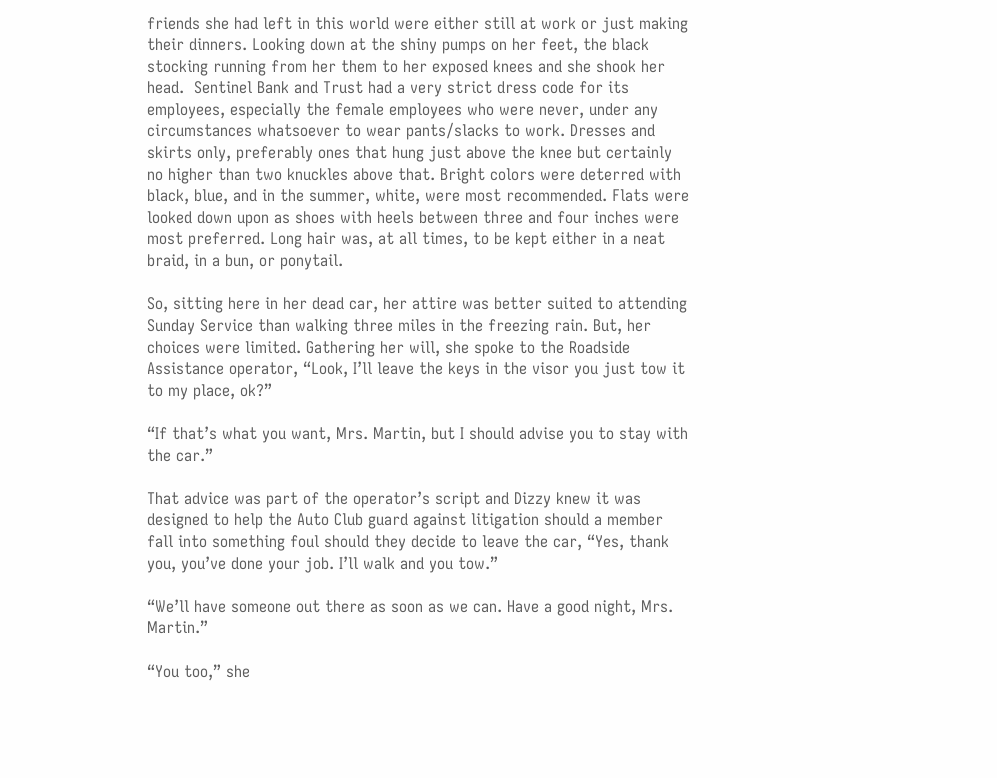friends she had left in this world were either still at work or just making their dinners. Looking down at the shiny pumps on her feet, the black stocking running from her them to her exposed knees and she shook her head.  Sentinel Bank and Trust had a very strict dress code for its employees, especially the female employees who were never, under any circumstances whatsoever to wear pants/slacks to work. Dresses and skirts only, preferably ones that hung just above the knee but certainly no higher than two knuckles above that. Bright colors were deterred with black, blue, and in the summer, white, were most recommended. Flats were looked down upon as shoes with heels between three and four inches were most preferred. Long hair was, at all times, to be kept either in a neat braid, in a bun, or ponytail.

So, sitting here in her dead car, her attire was better suited to attending Sunday Service than walking three miles in the freezing rain. But, her choices were limited. Gathering her will, she spoke to the Roadside Assistance operator, “Look, I’ll leave the keys in the visor you just tow it to my place, ok?”

“If that’s what you want, Mrs. Martin, but I should advise you to stay with the car.”

That advice was part of the operator’s script and Dizzy knew it was designed to help the Auto Club guard against litigation should a member fall into something foul should they decide to leave the car, “Yes, thank you, you’ve done your job. I’ll walk and you tow.”

“We’ll have someone out there as soon as we can. Have a good night, Mrs. Martin.”

“You too,” she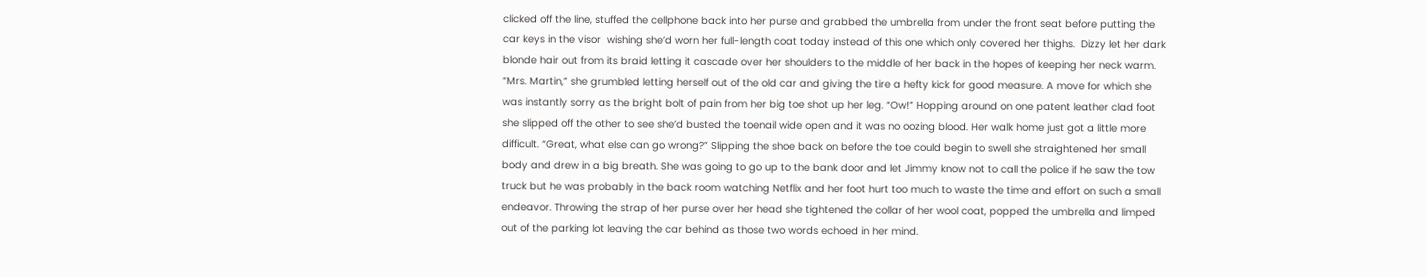clicked off the line, stuffed the cellphone back into her purse and grabbed the umbrella from under the front seat before putting the car keys in the visor  wishing she’d worn her full-length coat today instead of this one which only covered her thighs.  Dizzy let her dark blonde hair out from its braid letting it cascade over her shoulders to the middle of her back in the hopes of keeping her neck warm. “Mrs. Martin,” she grumbled letting herself out of the old car and giving the tire a hefty kick for good measure. A move for which she was instantly sorry as the bright bolt of pain from her big toe shot up her leg. “Ow!” Hopping around on one patent leather clad foot she slipped off the other to see she’d busted the toenail wide open and it was no oozing blood. Her walk home just got a little more difficult. “Great, what else can go wrong?” Slipping the shoe back on before the toe could begin to swell she straightened her small body and drew in a big breath. She was going to go up to the bank door and let Jimmy know not to call the police if he saw the tow truck but he was probably in the back room watching Netflix and her foot hurt too much to waste the time and effort on such a small endeavor. Throwing the strap of her purse over her head she tightened the collar of her wool coat, popped the umbrella and limped out of the parking lot leaving the car behind as those two words echoed in her mind.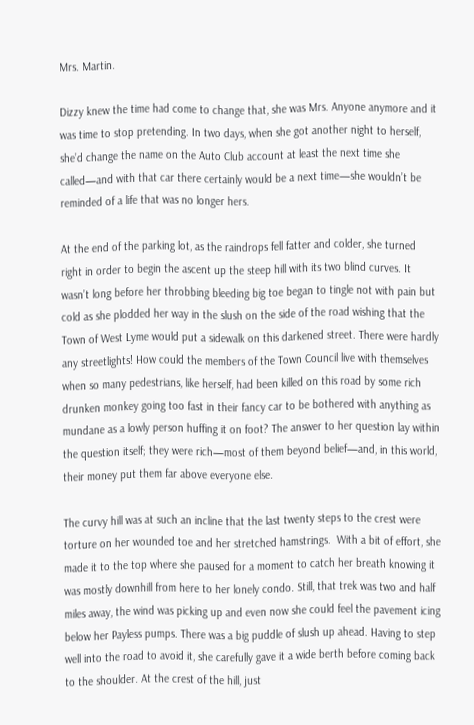Mrs. Martin.

Dizzy knew the time had come to change that, she was Mrs. Anyone anymore and it was time to stop pretending. In two days, when she got another night to herself, she’d change the name on the Auto Club account at least the next time she called—and with that car there certainly would be a next time—she wouldn’t be reminded of a life that was no longer hers.

At the end of the parking lot, as the raindrops fell fatter and colder, she turned right in order to begin the ascent up the steep hill with its two blind curves. It wasn’t long before her throbbing bleeding big toe began to tingle not with pain but cold as she plodded her way in the slush on the side of the road wishing that the Town of West Lyme would put a sidewalk on this darkened street. There were hardly any streetlights! How could the members of the Town Council live with themselves when so many pedestrians, like herself, had been killed on this road by some rich drunken monkey going too fast in their fancy car to be bothered with anything as mundane as a lowly person huffing it on foot? The answer to her question lay within the question itself; they were rich—most of them beyond belief—and, in this world, their money put them far above everyone else.

The curvy hill was at such an incline that the last twenty steps to the crest were torture on her wounded toe and her stretched hamstrings.  With a bit of effort, she made it to the top where she paused for a moment to catch her breath knowing it was mostly downhill from here to her lonely condo. Still, that trek was two and half miles away, the wind was picking up and even now she could feel the pavement icing below her Payless pumps. There was a big puddle of slush up ahead. Having to step well into the road to avoid it, she carefully gave it a wide berth before coming back to the shoulder. At the crest of the hill, just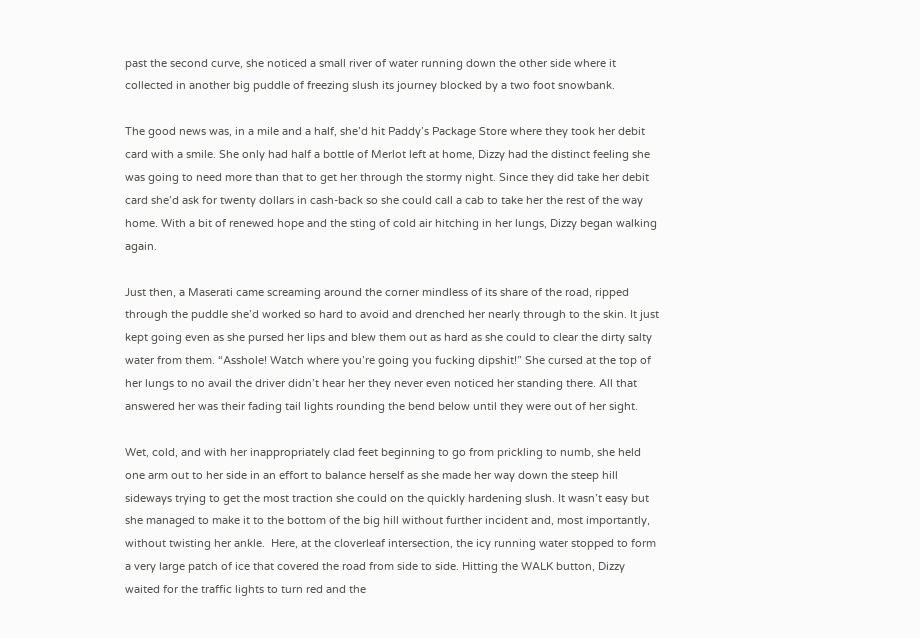past the second curve, she noticed a small river of water running down the other side where it collected in another big puddle of freezing slush its journey blocked by a two foot snowbank.

The good news was, in a mile and a half, she’d hit Paddy’s Package Store where they took her debit card with a smile. She only had half a bottle of Merlot left at home, Dizzy had the distinct feeling she was going to need more than that to get her through the stormy night. Since they did take her debit card she’d ask for twenty dollars in cash-back so she could call a cab to take her the rest of the way home. With a bit of renewed hope and the sting of cold air hitching in her lungs, Dizzy began walking again.

Just then, a Maserati came screaming around the corner mindless of its share of the road, ripped through the puddle she’d worked so hard to avoid and drenched her nearly through to the skin. It just kept going even as she pursed her lips and blew them out as hard as she could to clear the dirty salty water from them. “Asshole! Watch where you’re going you fucking dipshit!” She cursed at the top of her lungs to no avail the driver didn’t hear her they never even noticed her standing there. All that answered her was their fading tail lights rounding the bend below until they were out of her sight.

Wet, cold, and with her inappropriately clad feet beginning to go from prickling to numb, she held one arm out to her side in an effort to balance herself as she made her way down the steep hill sideways trying to get the most traction she could on the quickly hardening slush. It wasn’t easy but she managed to make it to the bottom of the big hill without further incident and, most importantly, without twisting her ankle.  Here, at the cloverleaf intersection, the icy running water stopped to form a very large patch of ice that covered the road from side to side. Hitting the WALK button, Dizzy waited for the traffic lights to turn red and the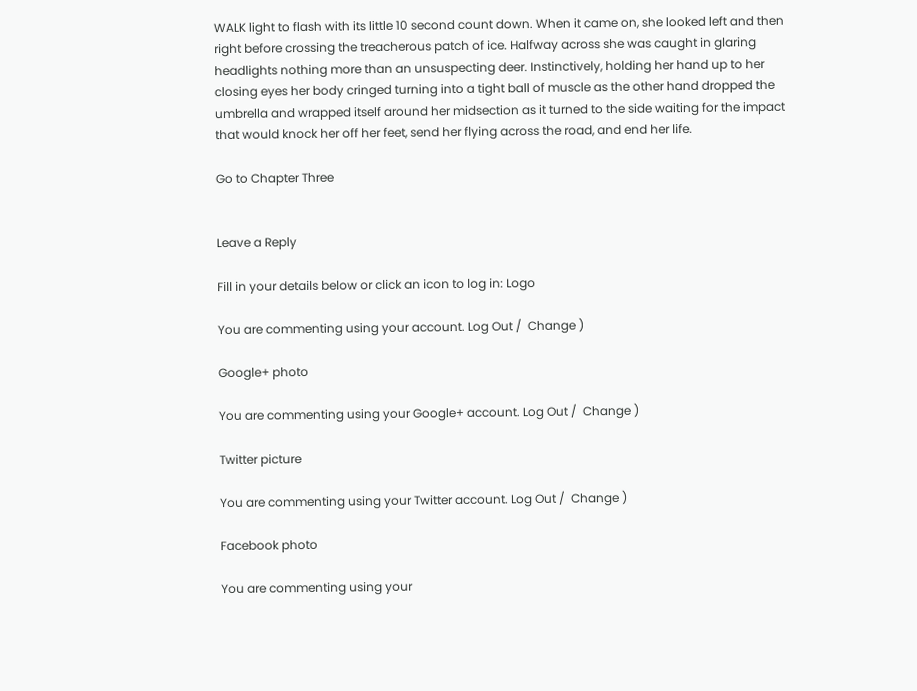WALK light to flash with its little 10 second count down. When it came on, she looked left and then right before crossing the treacherous patch of ice. Halfway across she was caught in glaring headlights nothing more than an unsuspecting deer. Instinctively, holding her hand up to her closing eyes her body cringed turning into a tight ball of muscle as the other hand dropped the umbrella and wrapped itself around her midsection as it turned to the side waiting for the impact that would knock her off her feet, send her flying across the road, and end her life.

Go to Chapter Three


Leave a Reply

Fill in your details below or click an icon to log in: Logo

You are commenting using your account. Log Out /  Change )

Google+ photo

You are commenting using your Google+ account. Log Out /  Change )

Twitter picture

You are commenting using your Twitter account. Log Out /  Change )

Facebook photo

You are commenting using your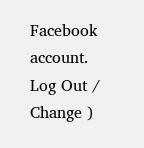Facebook account. Log Out /  Change )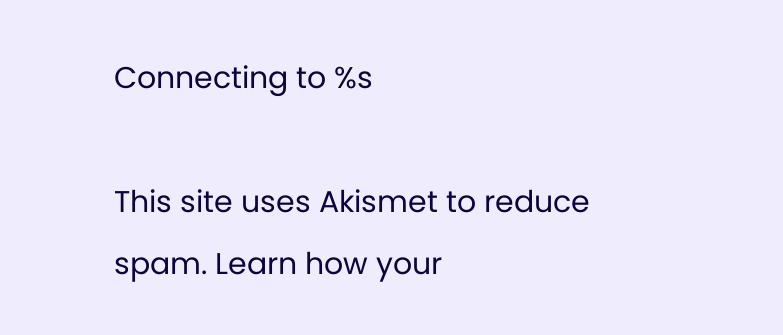Connecting to %s

This site uses Akismet to reduce spam. Learn how your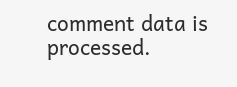comment data is processed.